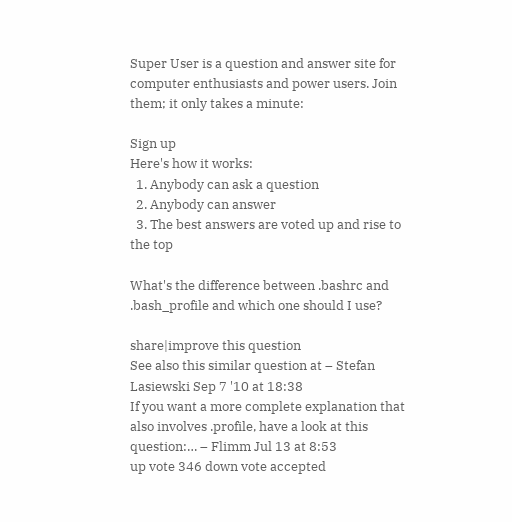Super User is a question and answer site for computer enthusiasts and power users. Join them; it only takes a minute:

Sign up
Here's how it works:
  1. Anybody can ask a question
  2. Anybody can answer
  3. The best answers are voted up and rise to the top

What's the difference between .bashrc and .bash_profile and which one should I use?

share|improve this question
See also this similar question at – Stefan Lasiewski Sep 7 '10 at 18:38
If you want a more complete explanation that also involves .profile, have a look at this question:… – Flimm Jul 13 at 8:53
up vote 346 down vote accepted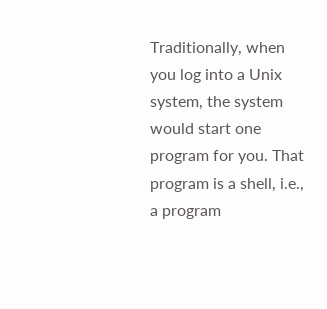Traditionally, when you log into a Unix system, the system would start one program for you. That program is a shell, i.e., a program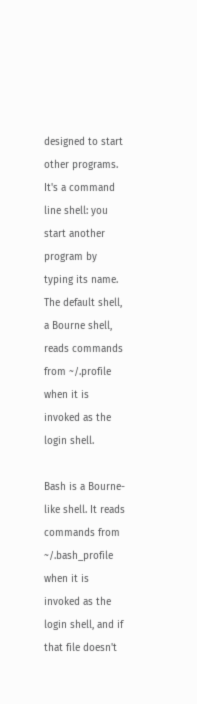designed to start other programs. It's a command line shell: you start another program by typing its name. The default shell, a Bourne shell, reads commands from ~/.profile when it is invoked as the login shell.

Bash is a Bourne-like shell. It reads commands from ~/.bash_profile when it is invoked as the login shell, and if that file doesn't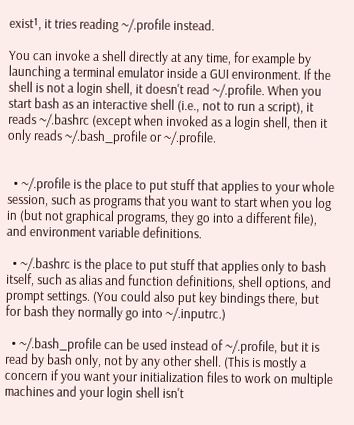exist¹, it tries reading ~/.profile instead.

You can invoke a shell directly at any time, for example by launching a terminal emulator inside a GUI environment. If the shell is not a login shell, it doesn't read ~/.profile. When you start bash as an interactive shell (i.e., not to run a script), it reads ~/.bashrc (except when invoked as a login shell, then it only reads ~/.bash_profile or ~/.profile.


  • ~/.profile is the place to put stuff that applies to your whole session, such as programs that you want to start when you log in (but not graphical programs, they go into a different file), and environment variable definitions.

  • ~/.bashrc is the place to put stuff that applies only to bash itself, such as alias and function definitions, shell options, and prompt settings. (You could also put key bindings there, but for bash they normally go into ~/.inputrc.)

  • ~/.bash_profile can be used instead of ~/.profile, but it is read by bash only, not by any other shell. (This is mostly a concern if you want your initialization files to work on multiple machines and your login shell isn't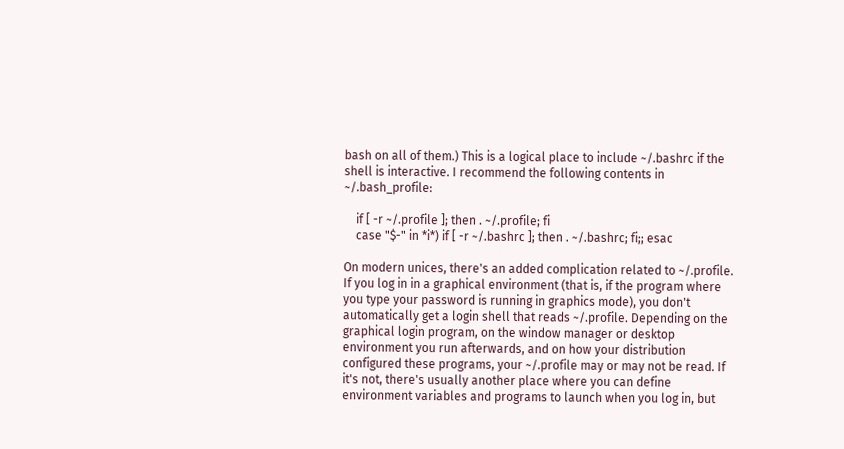bash on all of them.) This is a logical place to include ~/.bashrc if the shell is interactive. I recommend the following contents in ~/.bash_profile:

    if [ -r ~/.profile ]; then . ~/.profile; fi
    case "$-" in *i*) if [ -r ~/.bashrc ]; then . ~/.bashrc; fi;; esac

On modern unices, there's an added complication related to ~/.profile. If you log in in a graphical environment (that is, if the program where you type your password is running in graphics mode), you don't automatically get a login shell that reads ~/.profile. Depending on the graphical login program, on the window manager or desktop environment you run afterwards, and on how your distribution configured these programs, your ~/.profile may or may not be read. If it's not, there's usually another place where you can define environment variables and programs to launch when you log in, but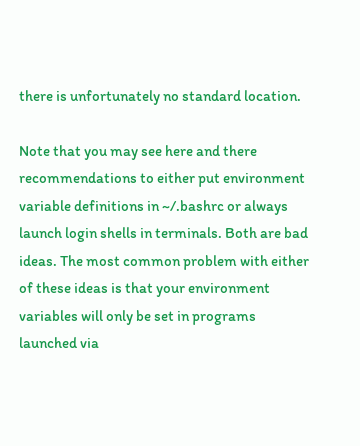there is unfortunately no standard location.

Note that you may see here and there recommendations to either put environment variable definitions in ~/.bashrc or always launch login shells in terminals. Both are bad ideas. The most common problem with either of these ideas is that your environment variables will only be set in programs launched via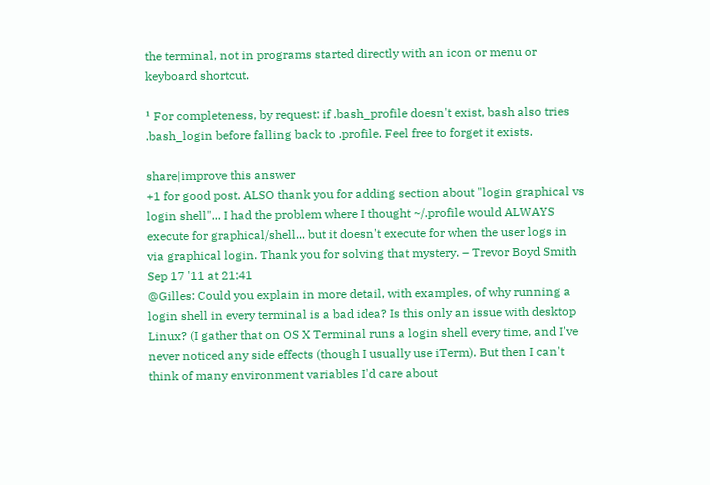the terminal, not in programs started directly with an icon or menu or keyboard shortcut.

¹ For completeness, by request: if .bash_profile doesn't exist, bash also tries .bash_login before falling back to .profile. Feel free to forget it exists.

share|improve this answer
+1 for good post. ALSO thank you for adding section about "login graphical vs login shell"... I had the problem where I thought ~/.profile would ALWAYS execute for graphical/shell... but it doesn't execute for when the user logs in via graphical login. Thank you for solving that mystery. – Trevor Boyd Smith Sep 17 '11 at 21:41
@Gilles: Could you explain in more detail, with examples, of why running a login shell in every terminal is a bad idea? Is this only an issue with desktop Linux? (I gather that on OS X Terminal runs a login shell every time, and I've never noticed any side effects (though I usually use iTerm). But then I can't think of many environment variables I'd care about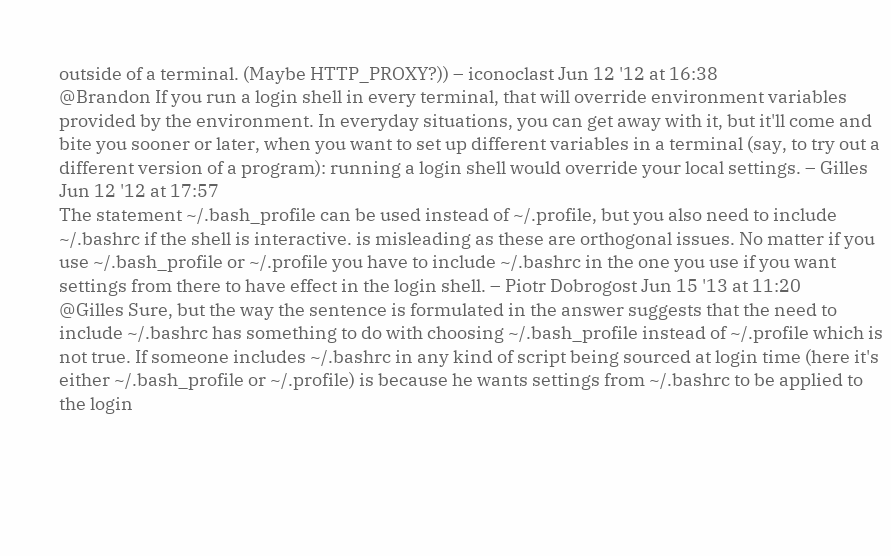outside of a terminal. (Maybe HTTP_PROXY?)) – iconoclast Jun 12 '12 at 16:38
@Brandon If you run a login shell in every terminal, that will override environment variables provided by the environment. In everyday situations, you can get away with it, but it'll come and bite you sooner or later, when you want to set up different variables in a terminal (say, to try out a different version of a program): running a login shell would override your local settings. – Gilles Jun 12 '12 at 17:57
The statement ~/.bash_profile can be used instead of ~/.profile, but you also need to include ~/.bashrc if the shell is interactive. is misleading as these are orthogonal issues. No matter if you use ~/.bash_profile or ~/.profile you have to include ~/.bashrc in the one you use if you want settings from there to have effect in the login shell. – Piotr Dobrogost Jun 15 '13 at 11:20
@Gilles Sure, but the way the sentence is formulated in the answer suggests that the need to include ~/.bashrc has something to do with choosing ~/.bash_profile instead of ~/.profile which is not true. If someone includes ~/.bashrc in any kind of script being sourced at login time (here it's either ~/.bash_profile or ~/.profile) is because he wants settings from ~/.bashrc to be applied to the login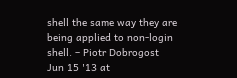shell the same way they are being applied to non-login shell. – Piotr Dobrogost Jun 15 '13 at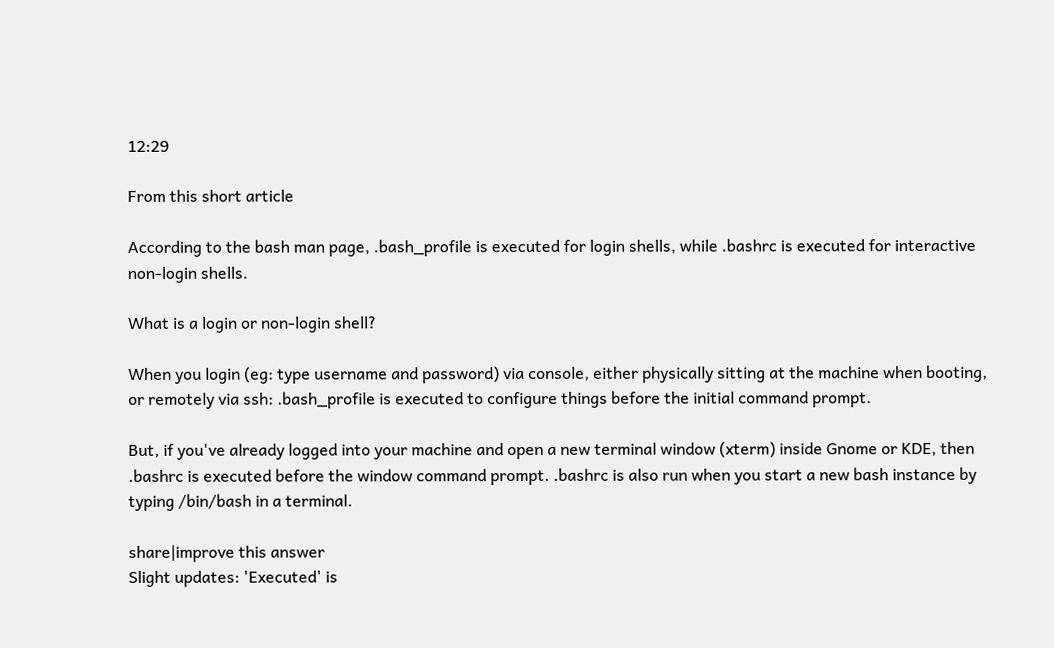12:29

From this short article

According to the bash man page, .bash_profile is executed for login shells, while .bashrc is executed for interactive non-login shells.

What is a login or non-login shell?

When you login (eg: type username and password) via console, either physically sitting at the machine when booting, or remotely via ssh: .bash_profile is executed to configure things before the initial command prompt.

But, if you've already logged into your machine and open a new terminal window (xterm) inside Gnome or KDE, then .bashrc is executed before the window command prompt. .bashrc is also run when you start a new bash instance by typing /bin/bash in a terminal.

share|improve this answer
Slight updates: 'Executed' is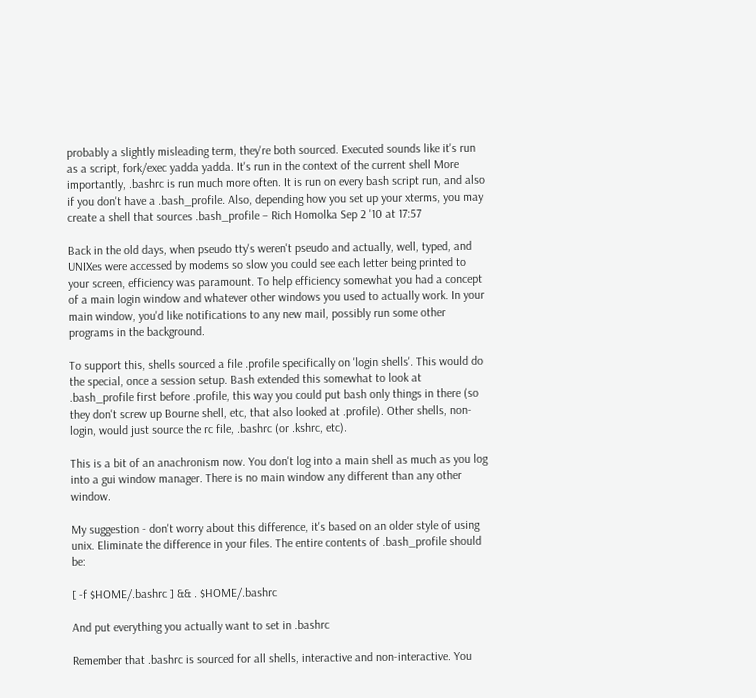probably a slightly misleading term, they're both sourced. Executed sounds like it's run as a script, fork/exec yadda yadda. It's run in the context of the current shell More importantly, .bashrc is run much more often. It is run on every bash script run, and also if you don't have a .bash_profile. Also, depending how you set up your xterms, you may create a shell that sources .bash_profile – Rich Homolka Sep 2 '10 at 17:57

Back in the old days, when pseudo tty's weren't pseudo and actually, well, typed, and UNIXes were accessed by modems so slow you could see each letter being printed to your screen, efficiency was paramount. To help efficiency somewhat you had a concept of a main login window and whatever other windows you used to actually work. In your main window, you'd like notifications to any new mail, possibly run some other programs in the background.

To support this, shells sourced a file .profile specifically on 'login shells'. This would do the special, once a session setup. Bash extended this somewhat to look at .bash_profile first before .profile, this way you could put bash only things in there (so they don't screw up Bourne shell, etc, that also looked at .profile). Other shells, non-login, would just source the rc file, .bashrc (or .kshrc, etc).

This is a bit of an anachronism now. You don't log into a main shell as much as you log into a gui window manager. There is no main window any different than any other window.

My suggestion - don't worry about this difference, it's based on an older style of using unix. Eliminate the difference in your files. The entire contents of .bash_profile should be:

[ -f $HOME/.bashrc ] && . $HOME/.bashrc

And put everything you actually want to set in .bashrc

Remember that .bashrc is sourced for all shells, interactive and non-interactive. You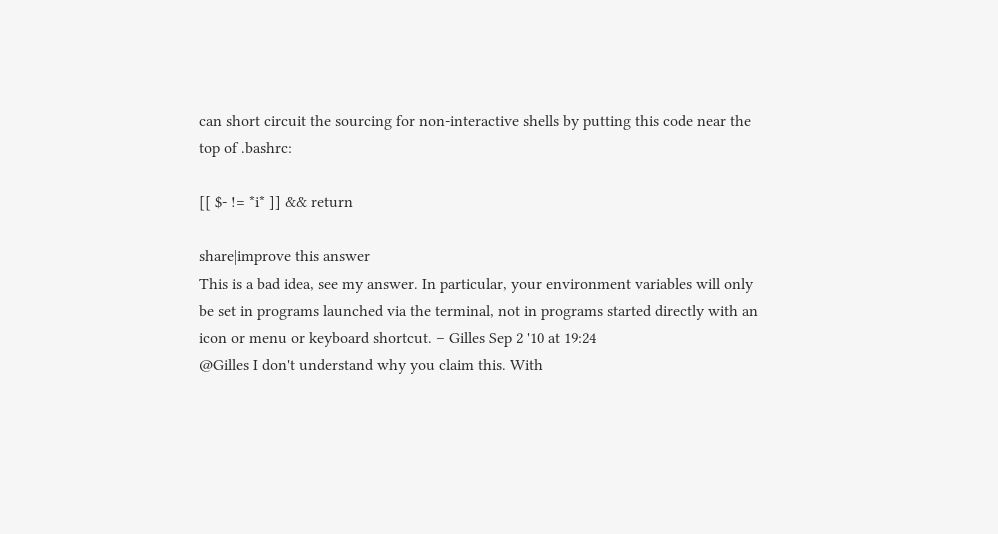can short circuit the sourcing for non-interactive shells by putting this code near the top of .bashrc:

[[ $- != *i* ]] && return

share|improve this answer
This is a bad idea, see my answer. In particular, your environment variables will only be set in programs launched via the terminal, not in programs started directly with an icon or menu or keyboard shortcut. – Gilles Sep 2 '10 at 19:24
@Gilles I don't understand why you claim this. With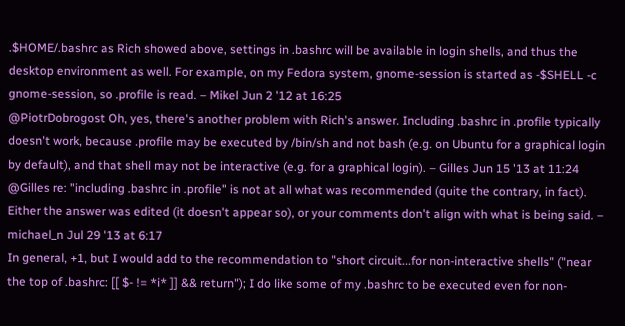.$HOME/.bashrc as Rich showed above, settings in .bashrc will be available in login shells, and thus the desktop environment as well. For example, on my Fedora system, gnome-session is started as -$SHELL -c gnome-session, so .profile is read. – Mikel Jun 2 '12 at 16:25
@PiotrDobrogost Oh, yes, there's another problem with Rich's answer. Including .bashrc in .profile typically doesn't work, because .profile may be executed by /bin/sh and not bash (e.g. on Ubuntu for a graphical login by default), and that shell may not be interactive (e.g. for a graphical login). – Gilles Jun 15 '13 at 11:24
@Gilles re: "including .bashrc in .profile" is not at all what was recommended (quite the contrary, in fact). Either the answer was edited (it doesn't appear so), or your comments don't align with what is being said. – michael_n Jul 29 '13 at 6:17
In general, +1, but I would add to the recommendation to "short circuit...for non-interactive shells" ("near the top of .bashrc: [[ $- != *i* ]] && return"); I do like some of my .bashrc to be executed even for non-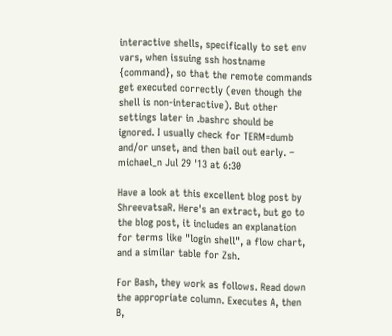interactive shells, specifically to set env vars, when issuing ssh hostname {command}, so that the remote commands get executed correctly (even though the shell is non-interactive). But other settings later in .bashrc should be ignored. I usually check for TERM=dumb and/or unset, and then bail out early. – michael_n Jul 29 '13 at 6:30

Have a look at this excellent blog post by ShreevatsaR. Here's an extract, but go to the blog post, it includes an explanation for terms like "login shell", a flow chart, and a similar table for Zsh.

For Bash, they work as follows. Read down the appropriate column. Executes A, then B,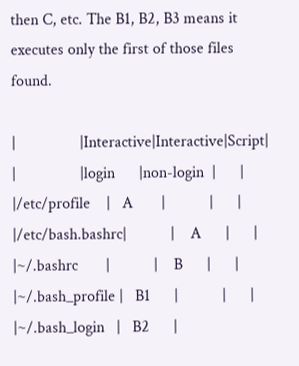then C, etc. The B1, B2, B3 means it executes only the first of those files found.

|                |Interactive|Interactive|Script|
|                |login      |non-login  |      |
|/etc/profile    |   A       |           |      |
|/etc/bash.bashrc|           |    A      |      |
|~/.bashrc       |           |    B      |      |
|~/.bash_profile |   B1      |           |      |
|~/.bash_login   |   B2      |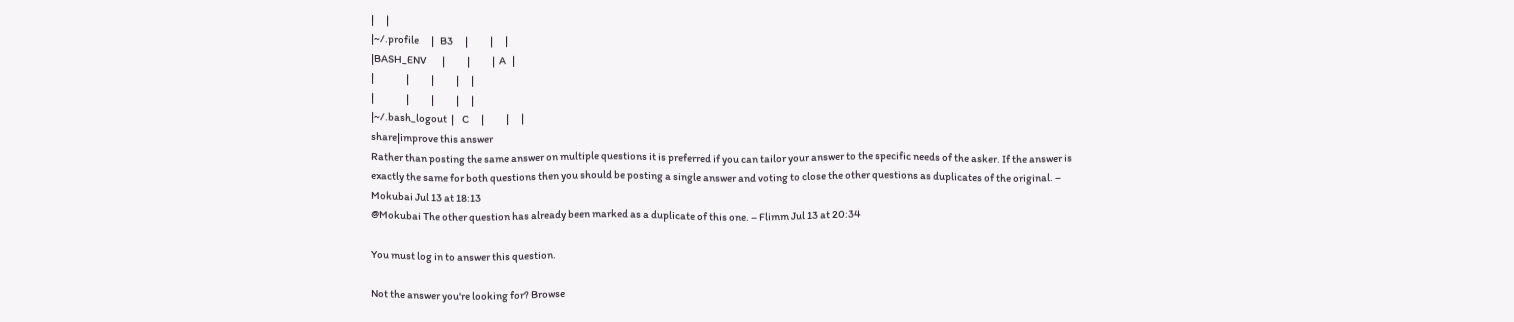|      |
|~/.profile      |   B3      |           |      |
|BASH_ENV        |           |           |  A   |
|                |           |           |      |
|                |           |           |      |
|~/.bash_logout  |    C      |           |      |
share|improve this answer
Rather than posting the same answer on multiple questions it is preferred if you can tailor your answer to the specific needs of the asker. If the answer is exactly the same for both questions then you should be posting a single answer and voting to close the other questions as duplicates of the original. – Mokubai Jul 13 at 18:13
@Mokubai The other question has already been marked as a duplicate of this one. – Flimm Jul 13 at 20:34

You must log in to answer this question.

Not the answer you're looking for? Browse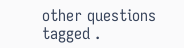other questions tagged .